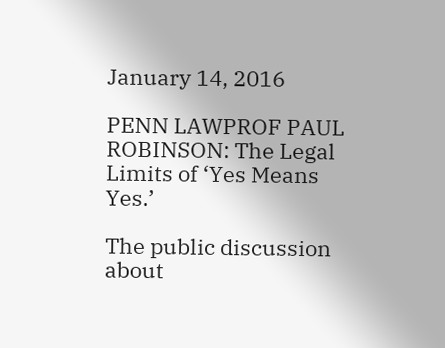January 14, 2016

PENN LAWPROF PAUL ROBINSON: The Legal Limits of ‘Yes Means Yes.’

The public discussion about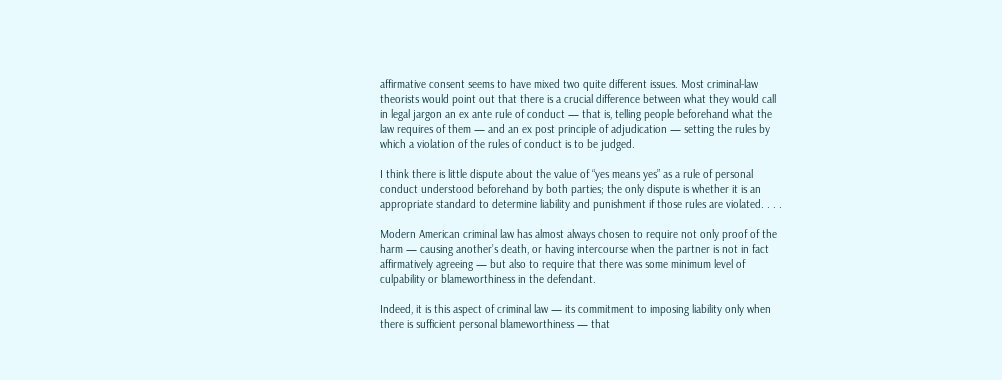affirmative consent seems to have mixed two quite different issues. Most criminal-law theorists would point out that there is a crucial difference between what they would call in legal jargon an ex ante rule of conduct — that is, telling people beforehand what the law requires of them — and an ex post principle of adjudication — setting the rules by which a violation of the rules of conduct is to be judged.

I think there is little dispute about the value of “yes means yes” as a rule of personal conduct understood beforehand by both parties; the only dispute is whether it is an appropriate standard to determine liability and punishment if those rules are violated. . . .

Modern American criminal law has almost always chosen to require not only proof of the harm — causing another’s death, or having intercourse when the partner is not in fact affirmatively agreeing — but also to require that there was some minimum level of culpability or blameworthiness in the defendant.

Indeed, it is this aspect of criminal law — its commitment to imposing liability only when there is sufficient personal blameworthiness — that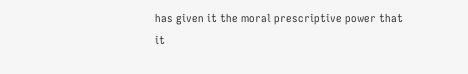has given it the moral prescriptive power that it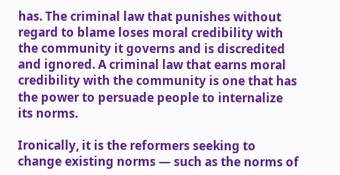has. The criminal law that punishes without regard to blame loses moral credibility with the community it governs and is discredited and ignored. A criminal law that earns moral credibility with the community is one that has the power to persuade people to internalize its norms.

Ironically, it is the reformers seeking to change existing norms — such as the norms of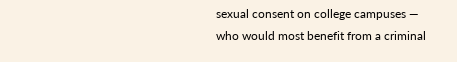sexual consent on college campuses — who would most benefit from a criminal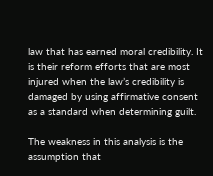law that has earned moral credibility. It is their reform efforts that are most injured when the law’s credibility is damaged by using affirmative consent as a standard when determining guilt.

The weakness in this analysis is the assumption that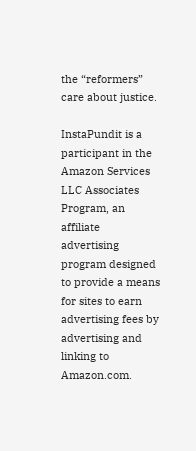the “reformers” care about justice.

InstaPundit is a participant in the Amazon Services LLC Associates Program, an affiliate advertising program designed to provide a means for sites to earn advertising fees by advertising and linking to Amazon.com.